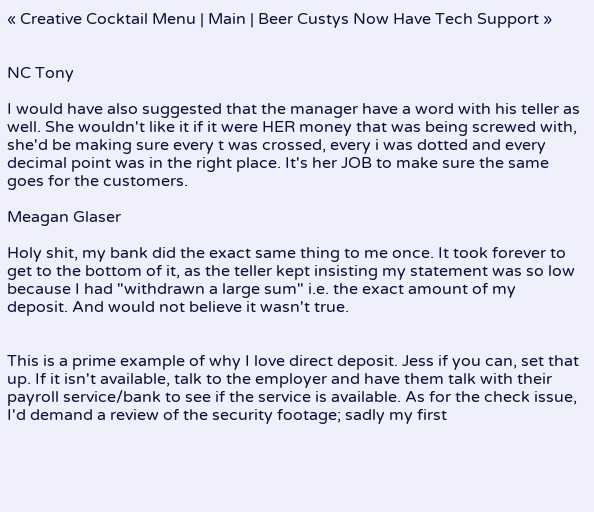« Creative Cocktail Menu | Main | Beer Custys Now Have Tech Support »


NC Tony

I would have also suggested that the manager have a word with his teller as well. She wouldn't like it if it were HER money that was being screwed with, she'd be making sure every t was crossed, every i was dotted and every decimal point was in the right place. It's her JOB to make sure the same goes for the customers.

Meagan Glaser

Holy shit, my bank did the exact same thing to me once. It took forever to get to the bottom of it, as the teller kept insisting my statement was so low because I had "withdrawn a large sum" i.e. the exact amount of my deposit. And would not believe it wasn't true.


This is a prime example of why I love direct deposit. Jess if you can, set that up. If it isn't available, talk to the employer and have them talk with their payroll service/bank to see if the service is available. As for the check issue, I'd demand a review of the security footage; sadly my first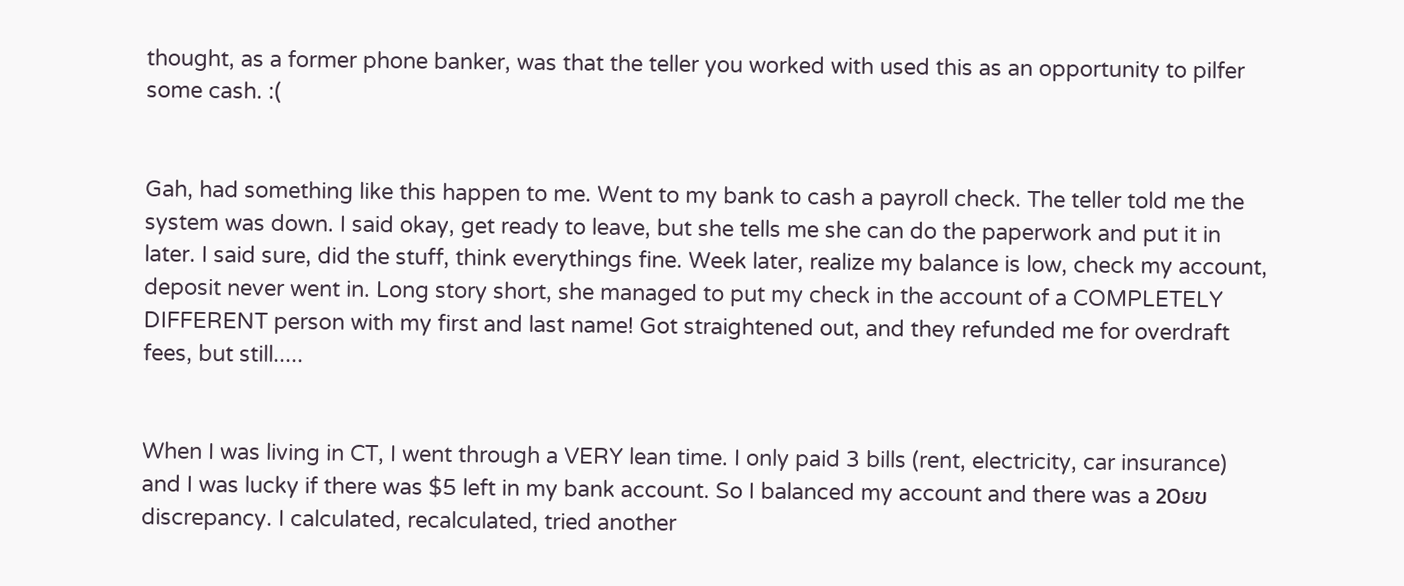thought, as a former phone banker, was that the teller you worked with used this as an opportunity to pilfer some cash. :(


Gah, had something like this happen to me. Went to my bank to cash a payroll check. The teller told me the system was down. I said okay, get ready to leave, but she tells me she can do the paperwork and put it in later. I said sure, did the stuff, think everythings fine. Week later, realize my balance is low, check my account, deposit never went in. Long story short, she managed to put my check in the account of a COMPLETELY DIFFERENT person with my first and last name! Got straightened out, and they refunded me for overdraft fees, but still.....


When I was living in CT, I went through a VERY lean time. I only paid 3 bills (rent, electricity, car insurance) and I was lucky if there was $5 left in my bank account. So I balanced my account and there was a 20ยข discrepancy. I calculated, recalculated, tried another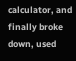calculator, and finally broke down, used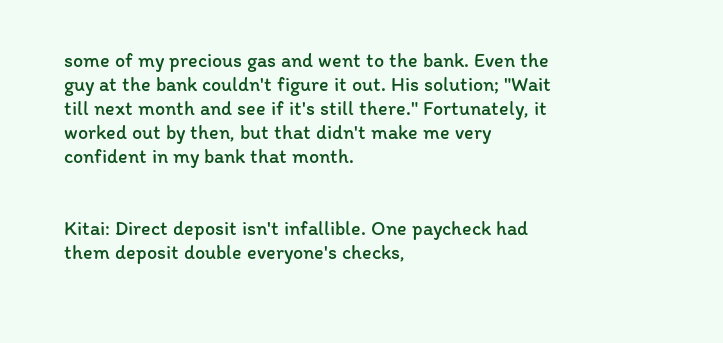some of my precious gas and went to the bank. Even the guy at the bank couldn't figure it out. His solution; "Wait till next month and see if it's still there." Fortunately, it worked out by then, but that didn't make me very confident in my bank that month.


Kitai: Direct deposit isn't infallible. One paycheck had them deposit double everyone's checks,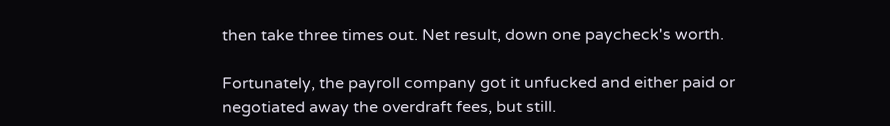then take three times out. Net result, down one paycheck's worth.

Fortunately, the payroll company got it unfucked and either paid or negotiated away the overdraft fees, but still.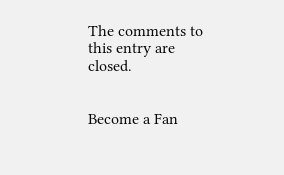The comments to this entry are closed.


Become a Fan